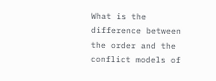What is the difference between the order and the conflict models of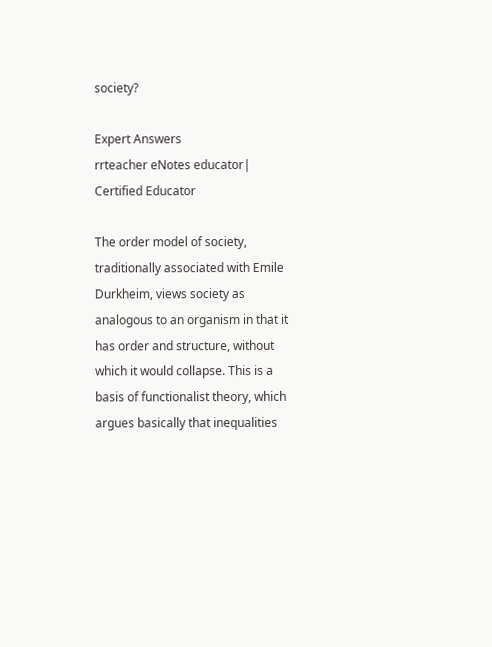society?

Expert Answers
rrteacher eNotes educator| Certified Educator

The order model of society, traditionally associated with Emile Durkheim, views society as analogous to an organism in that it has order and structure, without which it would collapse. This is a basis of functionalist theory, which argues basically that inequalities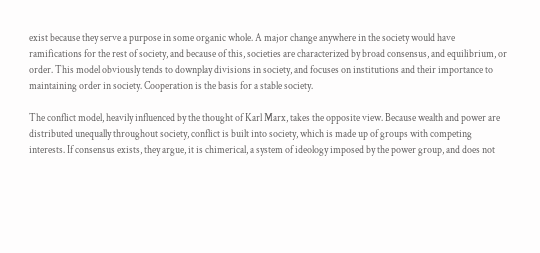exist because they serve a purpose in some organic whole. A major change anywhere in the society would have ramifications for the rest of society, and because of this, societies are characterized by broad consensus, and equilibrium, or order. This model obviously tends to downplay divisions in society, and focuses on institutions and their importance to maintaining order in society. Cooperation is the basis for a stable society.

The conflict model, heavily influenced by the thought of Karl Marx, takes the opposite view. Because wealth and power are distributed unequally throughout society, conflict is built into society, which is made up of groups with competing interests. If consensus exists, they argue, it is chimerical, a system of ideology imposed by the power group, and does not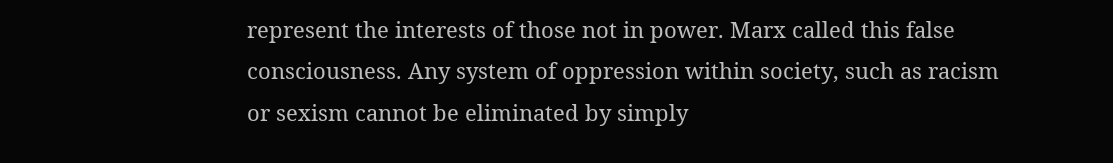represent the interests of those not in power. Marx called this false consciousness. Any system of oppression within society, such as racism or sexism cannot be eliminated by simply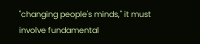"changing people's minds," it must involve fundamental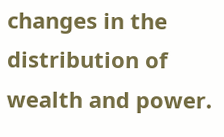changes in the distribution of wealth and power.